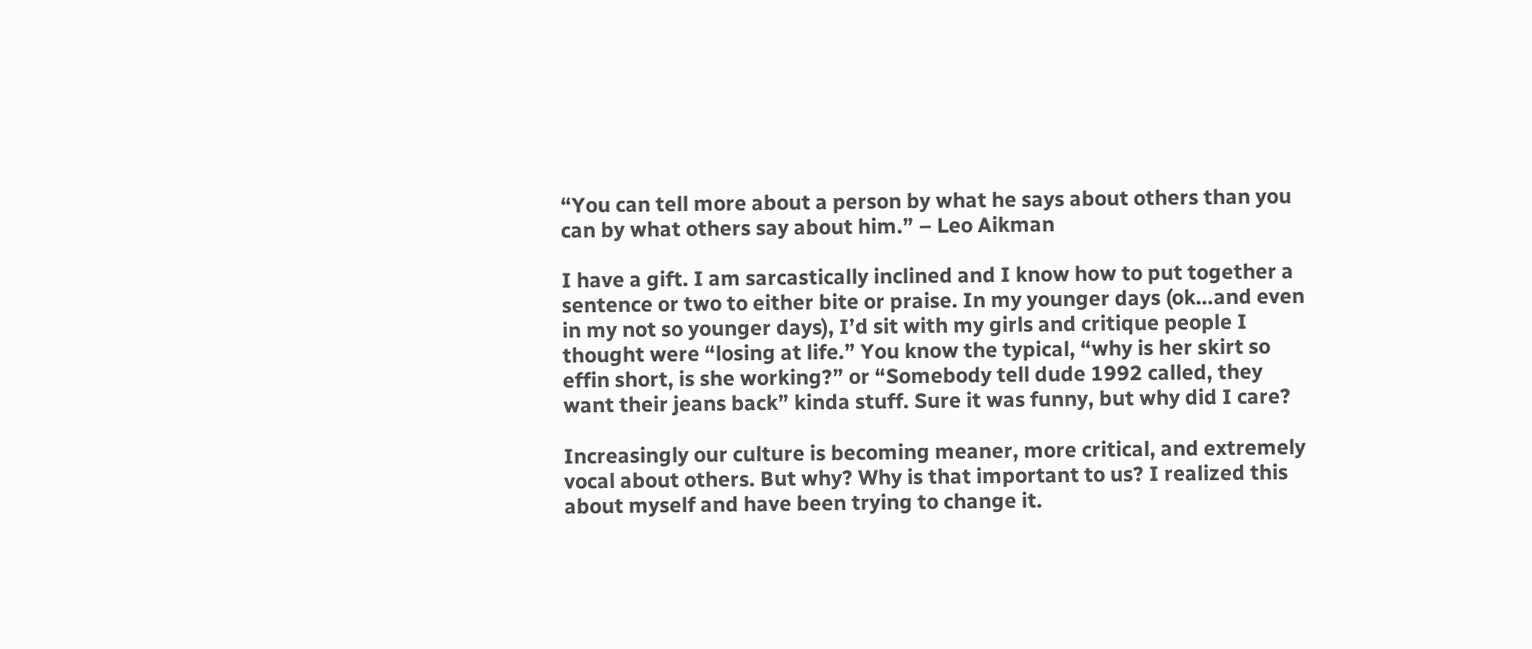“You can tell more about a person by what he says about others than you can by what others say about him.” – Leo Aikman

I have a gift. I am sarcastically inclined and I know how to put together a sentence or two to either bite or praise. In my younger days (ok…and even in my not so younger days), I’d sit with my girls and critique people I thought were “losing at life.” You know the typical, “why is her skirt so effin short, is she working?” or “Somebody tell dude 1992 called, they want their jeans back” kinda stuff. Sure it was funny, but why did I care?

Increasingly our culture is becoming meaner, more critical, and extremely vocal about others. But why? Why is that important to us? I realized this about myself and have been trying to change it.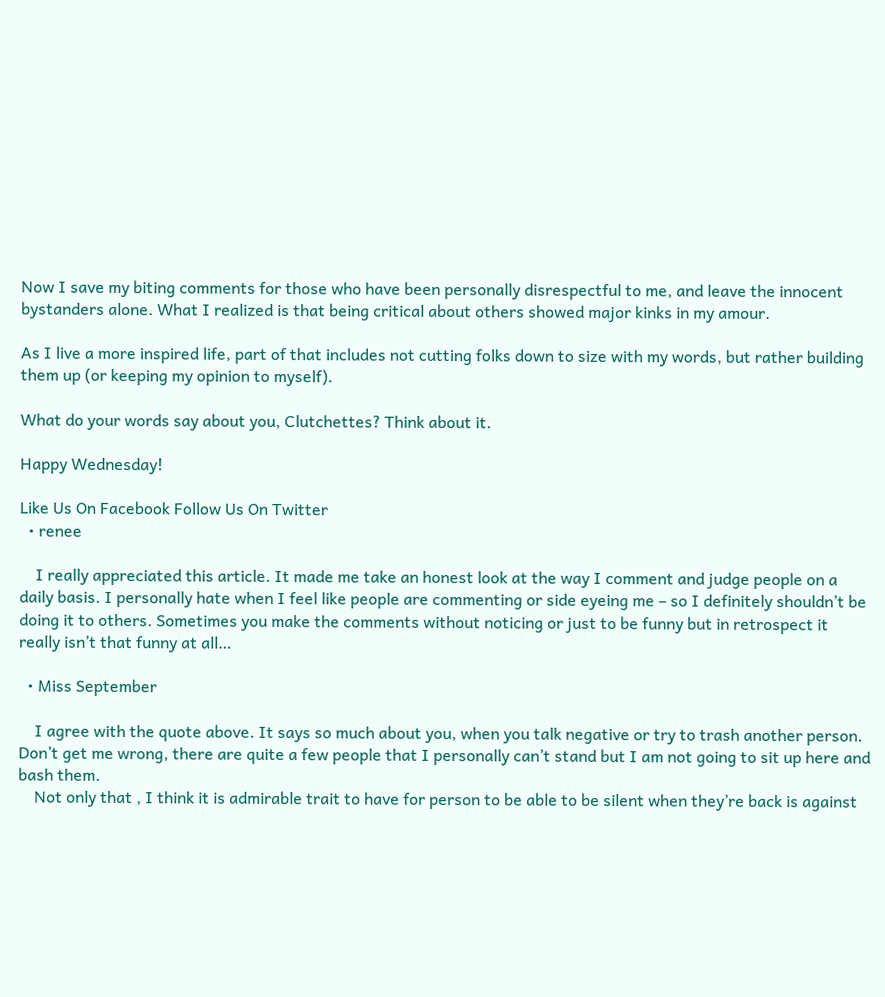Now I save my biting comments for those who have been personally disrespectful to me, and leave the innocent bystanders alone. What I realized is that being critical about others showed major kinks in my amour.

As I live a more inspired life, part of that includes not cutting folks down to size with my words, but rather building them up (or keeping my opinion to myself).

What do your words say about you, Clutchettes? Think about it.

Happy Wednesday!

Like Us On Facebook Follow Us On Twitter
  • renee

    I really appreciated this article. It made me take an honest look at the way I comment and judge people on a daily basis. I personally hate when I feel like people are commenting or side eyeing me – so I definitely shouldn’t be doing it to others. Sometimes you make the comments without noticing or just to be funny but in retrospect it really isn’t that funny at all…

  • Miss September

    I agree with the quote above. It says so much about you, when you talk negative or try to trash another person. Don’t get me wrong, there are quite a few people that I personally can’t stand but I am not going to sit up here and bash them.
    Not only that , I think it is admirable trait to have for person to be able to be silent when they’re back is against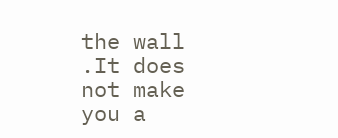the wall .It does not make you a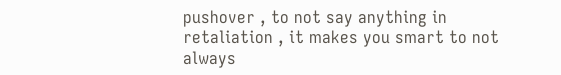pushover , to not say anything in retaliation , it makes you smart to not always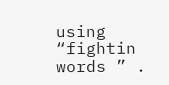using “fightin words ” .